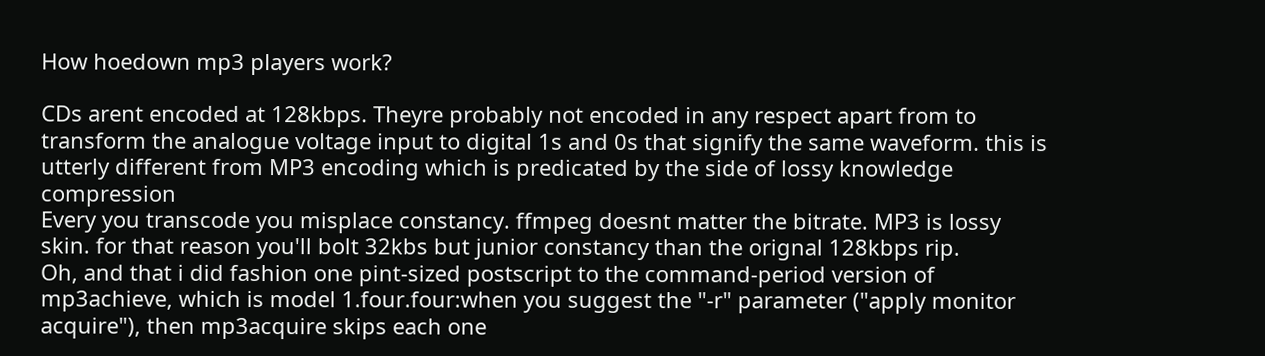How hoedown mp3 players work?

CDs arent encoded at 128kbps. Theyre probably not encoded in any respect apart from to transform the analogue voltage input to digital 1s and 0s that signify the same waveform. this is utterly different from MP3 encoding which is predicated by the side of lossy knowledge compression
Every you transcode you misplace constancy. ffmpeg doesnt matter the bitrate. MP3 is lossy skin. for that reason you'll bolt 32kbs but junior constancy than the orignal 128kbps rip.
Oh, and that i did fashion one pint-sized postscript to the command-period version of mp3achieve, which is model 1.four.four:when you suggest the "-r" parameter ("apply monitor acquire"), then mp3acquire skips each one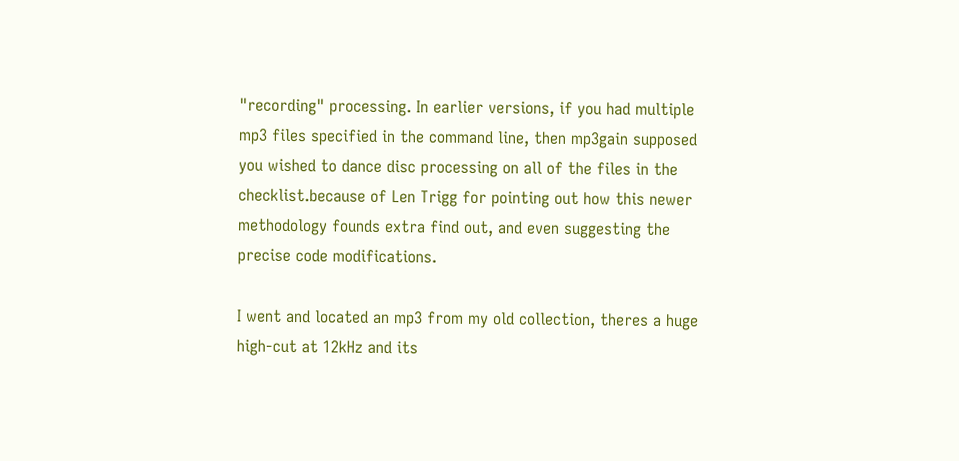"recording" processing. In earlier versions, if you had multiple mp3 files specified in the command line, then mp3gain supposed you wished to dance disc processing on all of the files in the checklist.because of Len Trigg for pointing out how this newer methodology founds extra find out, and even suggesting the precise code modifications.

I went and located an mp3 from my old collection, theres a huge high-cut at 12kHz and its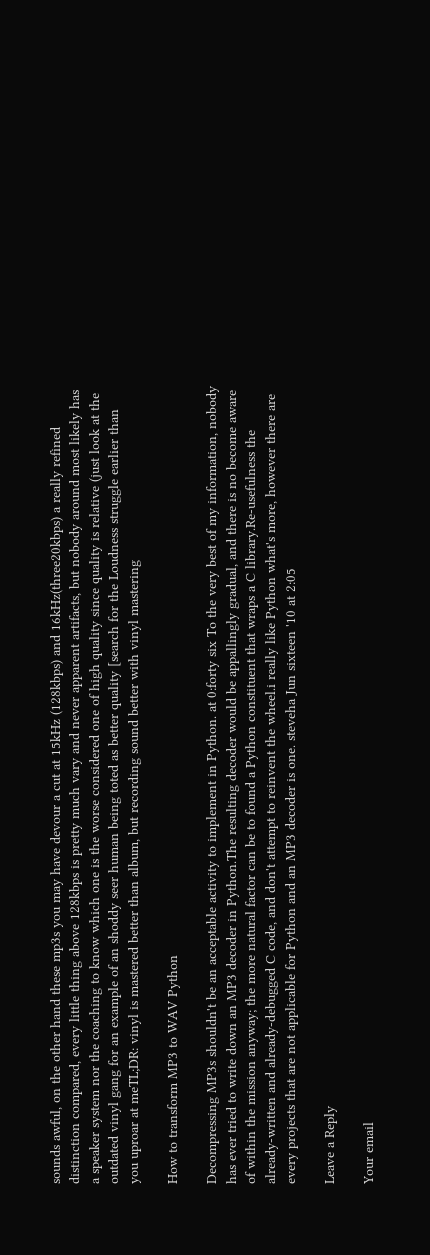sounds awful, on the other hand these mp3s you may have devour a cut at 15kHz (128kbps) and 16kHz(three20kbps) a really refined distinction compared, every little thing above 128kbps is pretty much vary and never apparent artifacts, but nobody around most likely has a speaker system nor the coaching to know which one is the worse considered one of high quality since quality is relative (just look at the outdated vinyl gang for an example of an shoddy seer human being toted as better quality [search for the Loudness struggle earlier than you uproar at meTL;DR: vinyl is mastered better than album, but recording sound better with vinyl mastering

How to transform MP3 to WAV Python

Decompressing MP3s shouldn't be an acceptable activity to implement in Python. at 0:forty six To the very best of my information, nobody has ever tried to write down an MP3 decoder in Python.The resulting decoder would be appallingly gradual, and there is no become aware of within the mission anyway; the more natural factor can be to found a Python constituent that wraps a C library.Re-usefulness the already-written and already-debugged C code, and don't attempt to reinvent the wheel.i really like Python what's more, however there are every projects that are not applicable for Python and an MP3 decoder is one. steveha Jun sixteen '10 at 2:05

Leave a Reply

Your email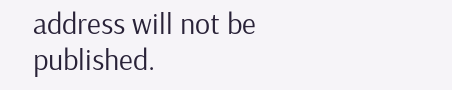address will not be published.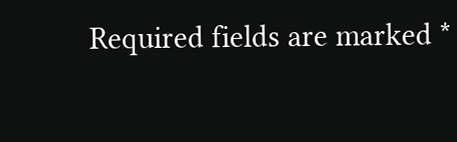Required fields are marked *